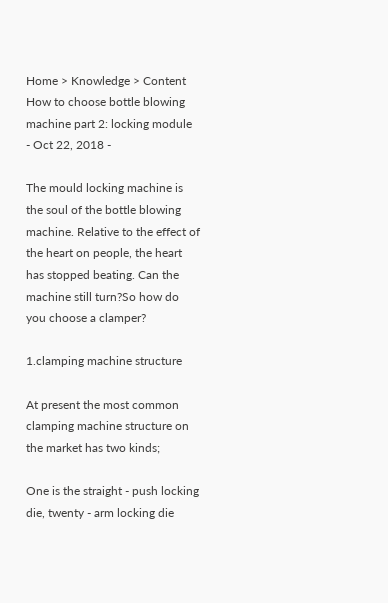Home > Knowledge > Content
How to choose bottle blowing machine part 2: locking module
- Oct 22, 2018 -

The mould locking machine is the soul of the bottle blowing machine. Relative to the effect of the heart on people, the heart has stopped beating. Can the machine still turn?So how do you choose a clamper?

1.clamping machine structure

At present the most common clamping machine structure on the market has two kinds;

One is the straight - push locking die, twenty - arm locking die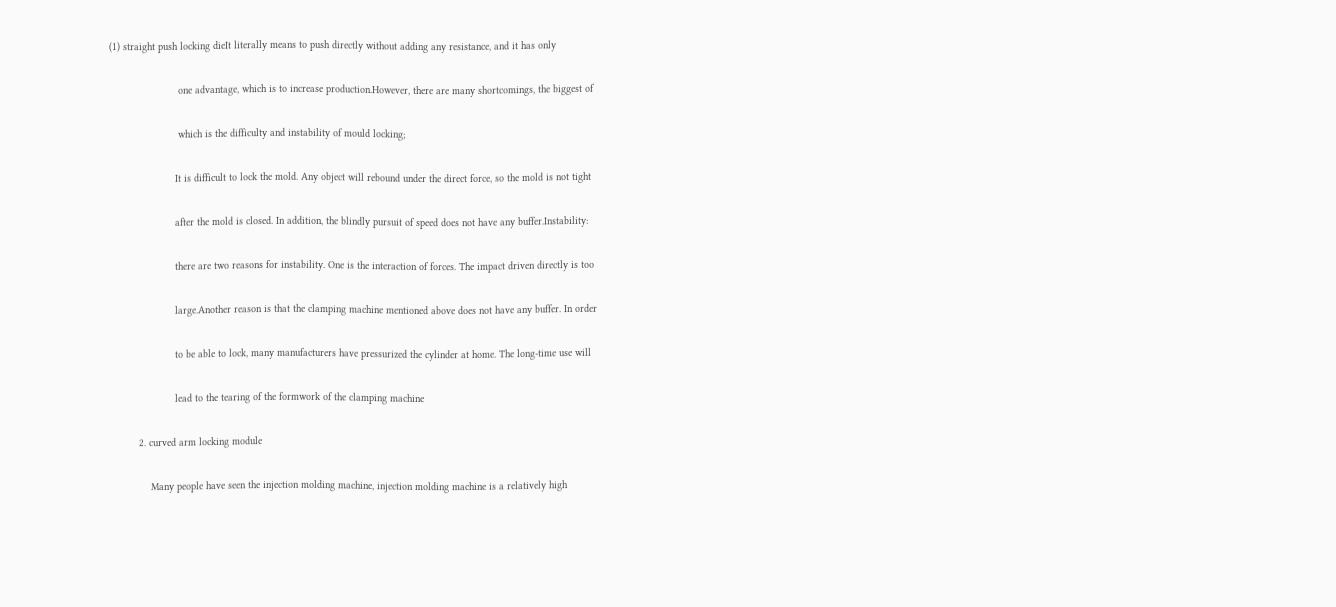(1) straight push locking dieIt literally means to push directly without adding any resistance, and it has only

                       one advantage, which is to increase production.However, there are many shortcomings, the biggest of

                       which is the difficulty and instability of mould locking;

                      It is difficult to lock the mold. Any object will rebound under the direct force, so the mold is not tight

                      after the mold is closed. In addition, the blindly pursuit of speed does not have any buffer.Instability:

                      there are two reasons for instability. One is the interaction of forces. The impact driven directly is too

                      large.Another reason is that the clamping machine mentioned above does not have any buffer. In order

                      to be able to lock, many manufacturers have pressurized the cylinder at home. The long-time use will

                      lead to the tearing of the formwork of the clamping machine

          2. curved arm locking module

              Many people have seen the injection molding machine, injection molding machine is a relatively high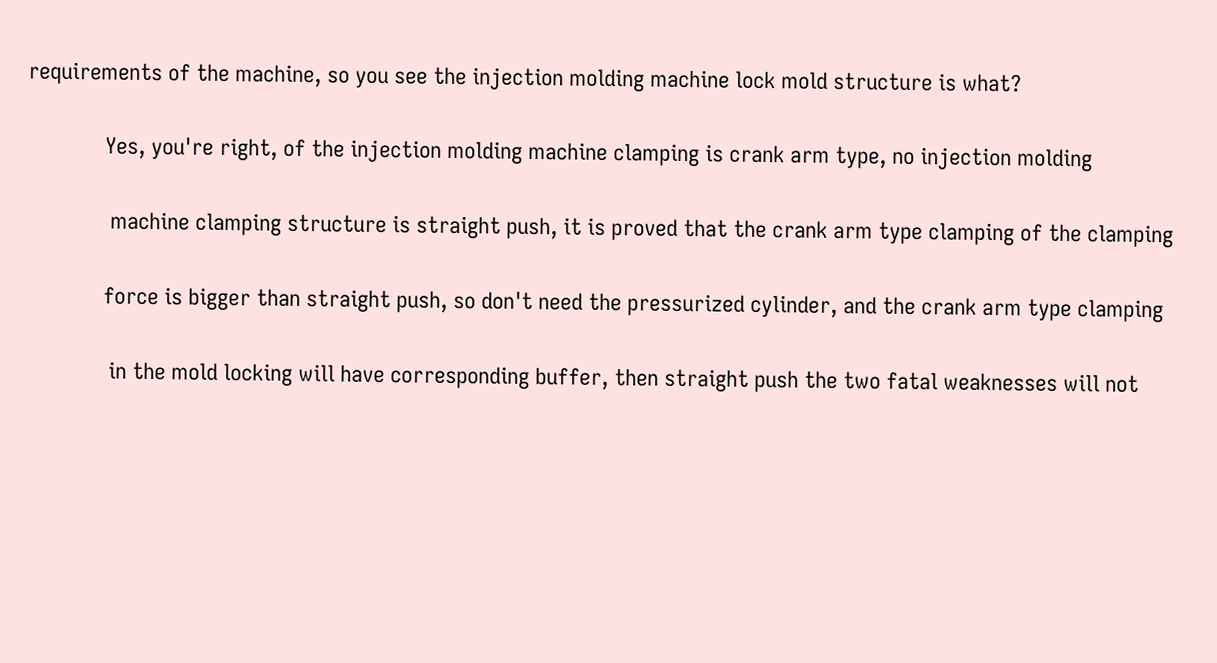requirements of the machine, so you see the injection molding machine lock mold structure is what?

             Yes, you're right, of the injection molding machine clamping is crank arm type, no injection molding

              machine clamping structure is straight push, it is proved that the crank arm type clamping of the clamping

             force is bigger than straight push, so don't need the pressurized cylinder, and the crank arm type clamping

              in the mold locking will have corresponding buffer, then straight push the two fatal weaknesses will not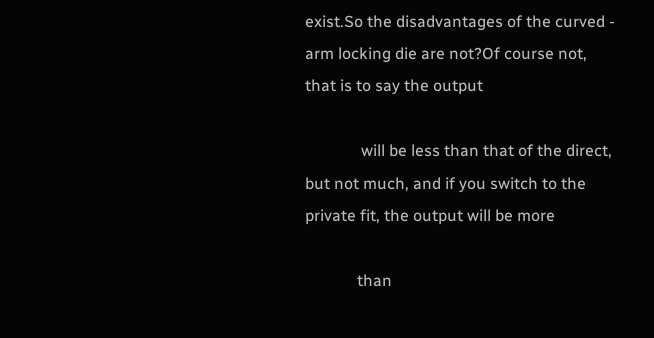exist.So the disadvantages of the curved - arm locking die are not?Of course not, that is to say the output

              will be less than that of the direct, but not much, and if you switch to the private fit, the output will be more

             than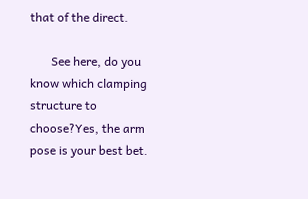that of the direct.

       See here, do you know which clamping structure to choose?Yes, the arm pose is your best bet.